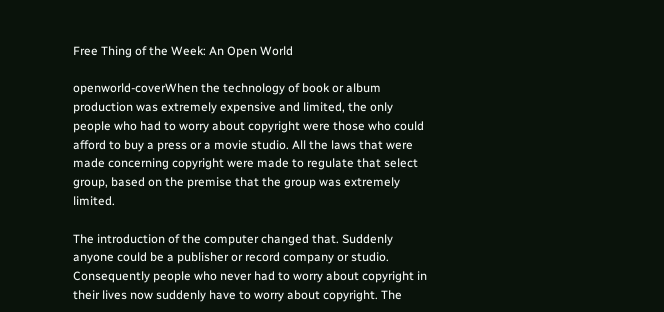Free Thing of the Week: An Open World

openworld-coverWhen the technology of book or album production was extremely expensive and limited, the only people who had to worry about copyright were those who could afford to buy a press or a movie studio. All the laws that were made concerning copyright were made to regulate that select group, based on the premise that the group was extremely limited.

The introduction of the computer changed that. Suddenly anyone could be a publisher or record company or studio. Consequently people who never had to worry about copyright in their lives now suddenly have to worry about copyright. The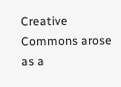Creative Commons arose as a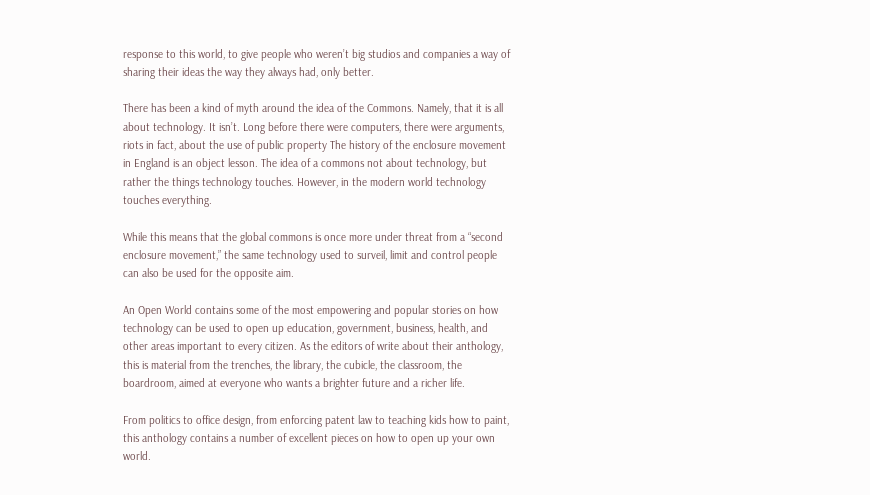response to this world, to give people who weren’t big studios and companies a way of sharing their ideas the way they always had, only better.

There has been a kind of myth around the idea of the Commons. Namely, that it is all about technology. It isn’t. Long before there were computers, there were arguments, riots in fact, about the use of public property The history of the enclosure movement in England is an object lesson. The idea of a commons not about technology, but rather the things technology touches. However, in the modern world technology touches everything.

While this means that the global commons is once more under threat from a “second enclosure movement,” the same technology used to surveil, limit and control people can also be used for the opposite aim.

An Open World contains some of the most empowering and popular stories on how technology can be used to open up education, government, business, health, and other areas important to every citizen. As the editors of write about their anthology, this is material from the trenches, the library, the cubicle, the classroom, the boardroom, aimed at everyone who wants a brighter future and a richer life.

From politics to office design, from enforcing patent law to teaching kids how to paint, this anthology contains a number of excellent pieces on how to open up your own world.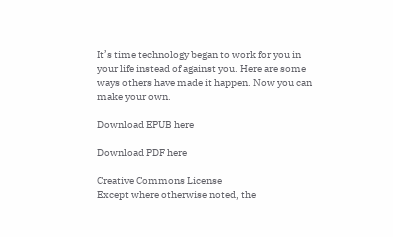It’s time technology began to work for you in your life instead of against you. Here are some ways others have made it happen. Now you can make your own.

Download EPUB here

Download PDF here

Creative Commons License
Except where otherwise noted, the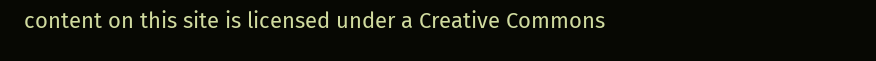content on this site is licensed under a Creative Commons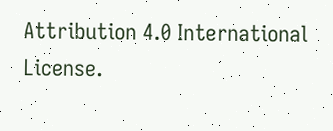Attribution 4.0 International License.